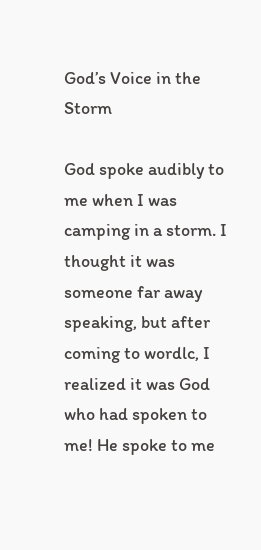God’s Voice in the Storm

God spoke audibly to me when I was camping in a storm. I thought it was someone far away speaking, but after coming to wordlc, I realized it was God who had spoken to me! He spoke to me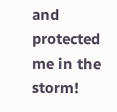and protected me in the storm!